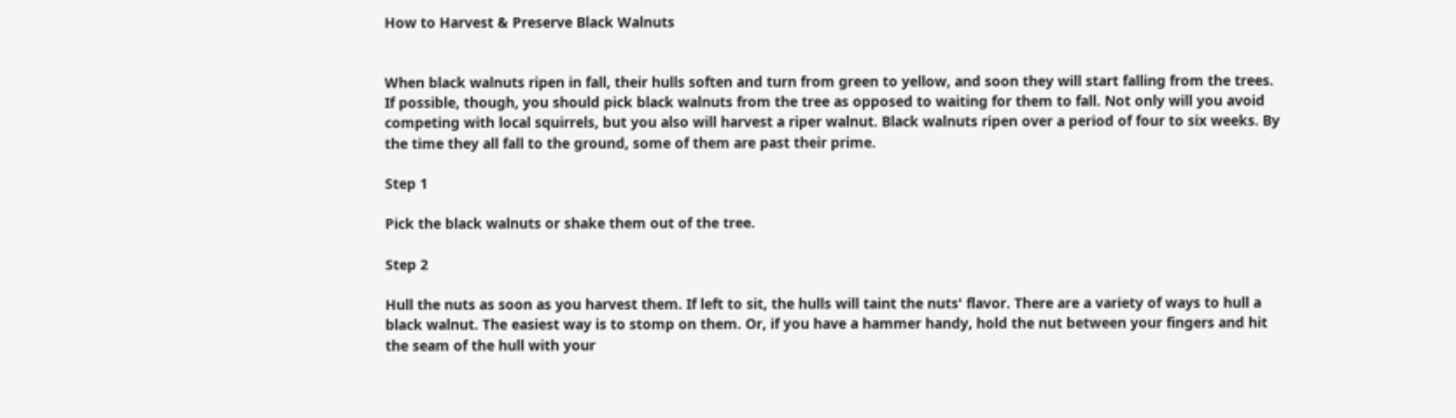How to Harvest & Preserve Black Walnuts


When black walnuts ripen in fall, their hulls soften and turn from green to yellow, and soon they will start falling from the trees. If possible, though, you should pick black walnuts from the tree as opposed to waiting for them to fall. Not only will you avoid competing with local squirrels, but you also will harvest a riper walnut. Black walnuts ripen over a period of four to six weeks. By the time they all fall to the ground, some of them are past their prime.

Step 1

Pick the black walnuts or shake them out of the tree.

Step 2

Hull the nuts as soon as you harvest them. If left to sit, the hulls will taint the nuts' flavor. There are a variety of ways to hull a black walnut. The easiest way is to stomp on them. Or, if you have a hammer handy, hold the nut between your fingers and hit the seam of the hull with your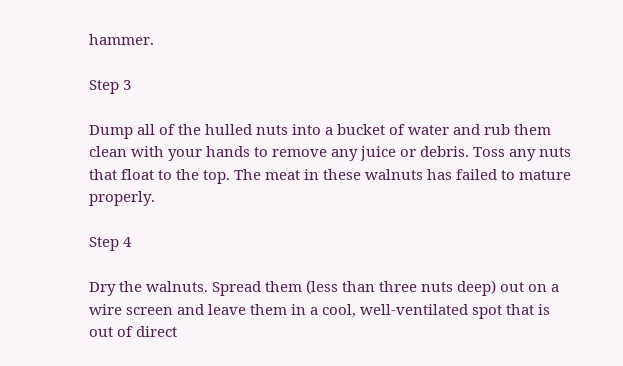hammer.

Step 3

Dump all of the hulled nuts into a bucket of water and rub them clean with your hands to remove any juice or debris. Toss any nuts that float to the top. The meat in these walnuts has failed to mature properly.

Step 4

Dry the walnuts. Spread them (less than three nuts deep) out on a wire screen and leave them in a cool, well-ventilated spot that is out of direct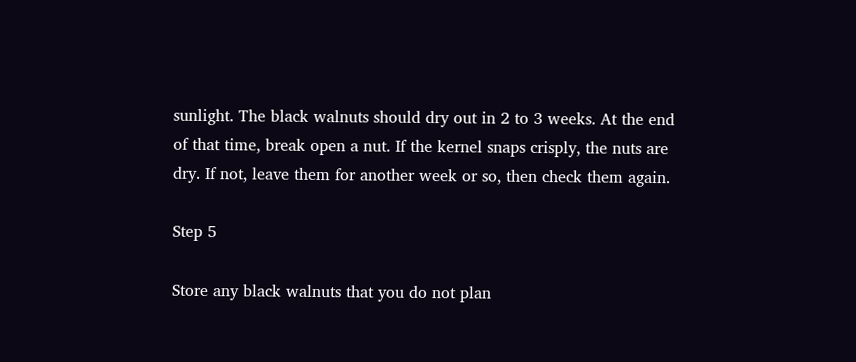sunlight. The black walnuts should dry out in 2 to 3 weeks. At the end of that time, break open a nut. If the kernel snaps crisply, the nuts are dry. If not, leave them for another week or so, then check them again.

Step 5

Store any black walnuts that you do not plan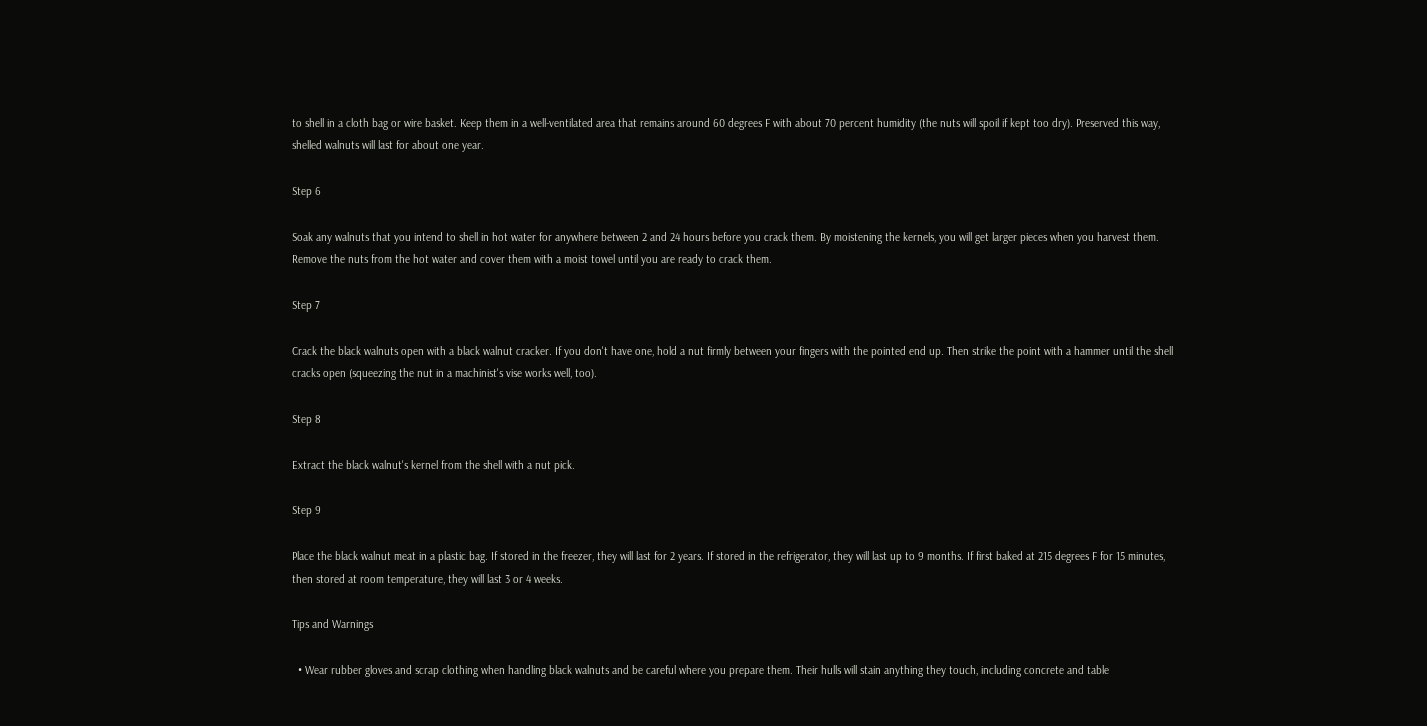to shell in a cloth bag or wire basket. Keep them in a well-ventilated area that remains around 60 degrees F with about 70 percent humidity (the nuts will spoil if kept too dry). Preserved this way, shelled walnuts will last for about one year.

Step 6

Soak any walnuts that you intend to shell in hot water for anywhere between 2 and 24 hours before you crack them. By moistening the kernels, you will get larger pieces when you harvest them. Remove the nuts from the hot water and cover them with a moist towel until you are ready to crack them.

Step 7

Crack the black walnuts open with a black walnut cracker. If you don't have one, hold a nut firmly between your fingers with the pointed end up. Then strike the point with a hammer until the shell cracks open (squeezing the nut in a machinist's vise works well, too).

Step 8

Extract the black walnut's kernel from the shell with a nut pick.

Step 9

Place the black walnut meat in a plastic bag. If stored in the freezer, they will last for 2 years. If stored in the refrigerator, they will last up to 9 months. If first baked at 215 degrees F for 15 minutes, then stored at room temperature, they will last 3 or 4 weeks.

Tips and Warnings

  • Wear rubber gloves and scrap clothing when handling black walnuts and be careful where you prepare them. Their hulls will stain anything they touch, including concrete and table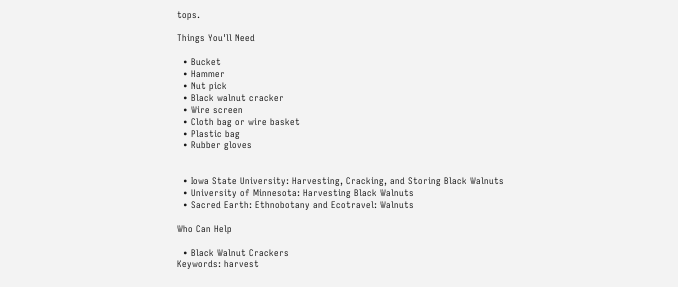tops.

Things You'll Need

  • Bucket
  • Hammer
  • Nut pick
  • Black walnut cracker
  • Wire screen
  • Cloth bag or wire basket
  • Plastic bag
  • Rubber gloves


  • Iowa State University: Harvesting, Cracking, and Storing Black Walnuts
  • University of Minnesota: Harvesting Black Walnuts
  • Sacred Earth: Ethnobotany and Ecotravel: Walnuts

Who Can Help

  • Black Walnut Crackers
Keywords: harvest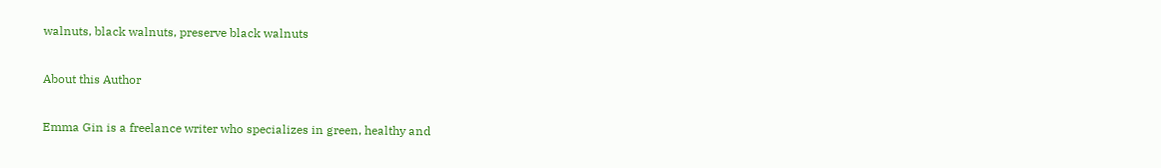walnuts, black walnuts, preserve black walnuts

About this Author

Emma Gin is a freelance writer who specializes in green, healthy and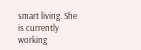smart living. She is currently working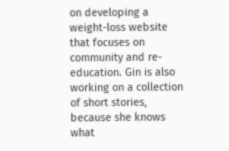on developing a weight-loss website that focuses on community and re-education. Gin is also working on a collection of short stories, because she knows what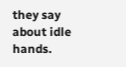they say about idle hands.